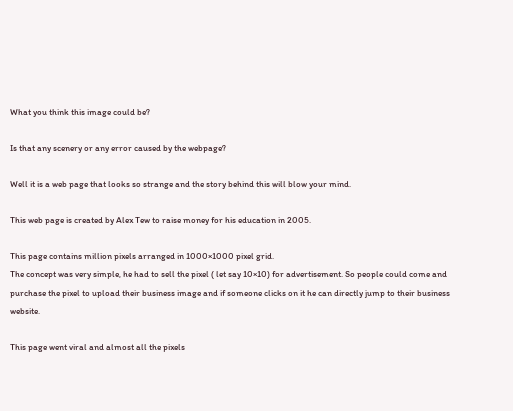What you think this image could be?

Is that any scenery or any error caused by the webpage?

Well it is a web page that looks so strange and the story behind this will blow your mind.

This web page is created by Alex Tew to raise money for his education in 2005.

This page contains million pixels arranged in 1000×1000 pixel grid.
The concept was very simple, he had to sell the pixel ( let say 10×10) for advertisement. So people could come and purchase the pixel to upload their business image and if someone clicks on it he can directly jump to their business website.

This page went viral and almost all the pixels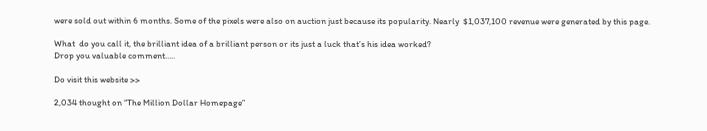were sold out within 6 months. Some of the pixels were also on auction just because its popularity. Nearly  $1,037,100 revenue were generated by this page.

What  do you call it, the brilliant idea of a brilliant person or its just a luck that’s his idea worked?
Drop you valuable comment…..

Do visit this website >>

2,034 thought on “The Million Dollar Homepage”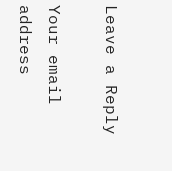Leave a Reply

Your email address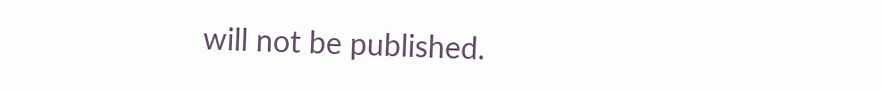will not be published.